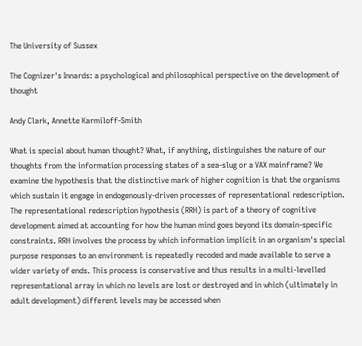The University of Sussex

The Cognizer's Innards: a psychological and philosophical perspective on the development of thought

Andy Clark, Annette Karmiloff-Smith

What is special about human thought? What, if anything, distinguishes the nature of our thoughts from the information processing states of a sea-slug or a VAX mainframe? We examine the hypothesis that the distinctive mark of higher cognition is that the organisms which sustain it engage in endogenously-driven processes of representational redescription. The representational redescription hypothesis (RRH) is part of a theory of cognitive development aimed at accounting for how the human mind goes beyond its domain-specific constraints. RRH involves the process by which information implicit in an organism's special purpose responses to an environment is repeatedly recoded and made available to serve a wider variety of ends. This process is conservative and thus results in a multi-levelled representational array in which no levels are lost or destroyed and in which (ultimately in adult development) different levels may be accessed when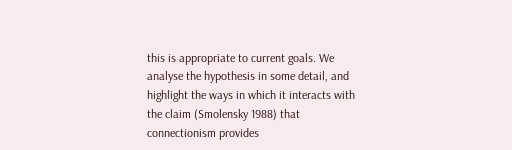this is appropriate to current goals. We analyse the hypothesis in some detail, and highlight the ways in which it interacts with the claim (Smolensky 1988) that connectionism provides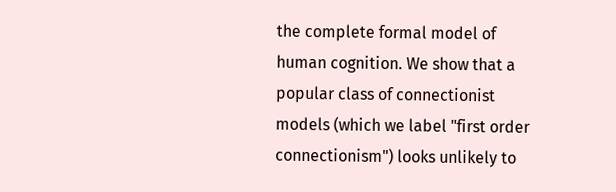the complete formal model of human cognition. We show that a popular class of connectionist models (which we label "first order connectionism") looks unlikely to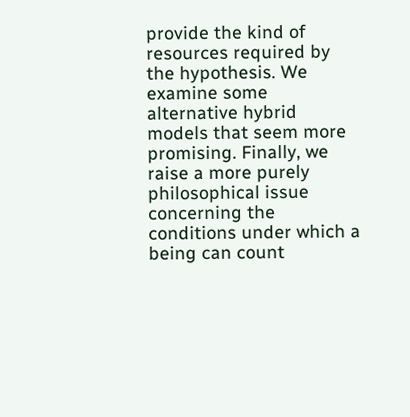provide the kind of resources required by the hypothesis. We examine some alternative hybrid models that seem more promising. Finally, we raise a more purely philosophical issue concerning the conditions under which a being can count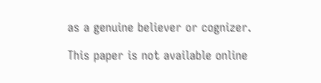as a genuine believer or cognizer.

This paper is not available online